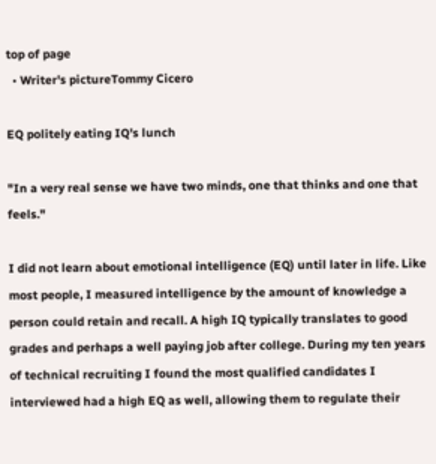top of page
  • Writer's pictureTommy Cicero

EQ politely eating IQ's lunch

"In a very real sense we have two minds, one that thinks and one that feels."

I did not learn about emotional intelligence (EQ) until later in life. Like most people, I measured intelligence by the amount of knowledge a person could retain and recall. A high IQ typically translates to good grades and perhaps a well paying job after college. During my ten years of technical recruiting I found the most qualified candidates I interviewed had a high EQ as well, allowing them to regulate their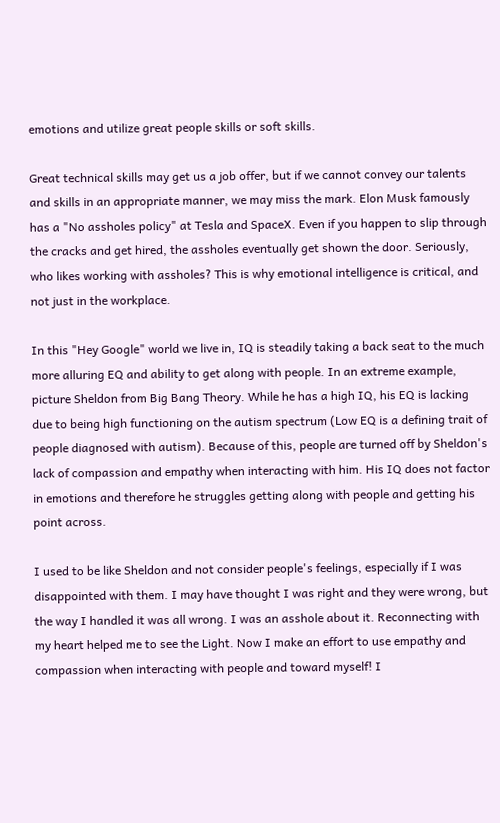emotions and utilize great people skills or soft skills.

Great technical skills may get us a job offer, but if we cannot convey our talents and skills in an appropriate manner, we may miss the mark. Elon Musk famously has a "No assholes policy" at Tesla and SpaceX. Even if you happen to slip through the cracks and get hired, the assholes eventually get shown the door. Seriously, who likes working with assholes? This is why emotional intelligence is critical, and not just in the workplace.

In this "Hey Google" world we live in, IQ is steadily taking a back seat to the much more alluring EQ and ability to get along with people. In an extreme example, picture Sheldon from Big Bang Theory. While he has a high IQ, his EQ is lacking due to being high functioning on the autism spectrum (Low EQ is a defining trait of people diagnosed with autism). Because of this, people are turned off by Sheldon's lack of compassion and empathy when interacting with him. His IQ does not factor in emotions and therefore he struggles getting along with people and getting his point across.

I used to be like Sheldon and not consider people's feelings, especially if I was disappointed with them. I may have thought I was right and they were wrong, but the way I handled it was all wrong. I was an asshole about it. Reconnecting with my heart helped me to see the Light. Now I make an effort to use empathy and compassion when interacting with people and toward myself! I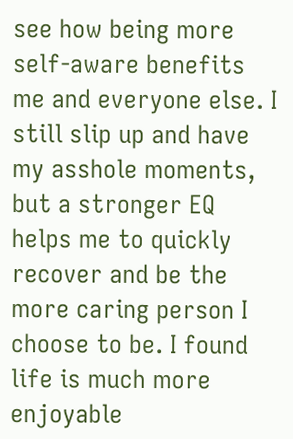see how being more self-aware benefits me and everyone else. I still slip up and have my asshole moments, but a stronger EQ helps me to quickly recover and be the more caring person I choose to be. I found life is much more enjoyable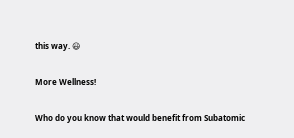this way. 😃

More Wellness!

Who do you know that would benefit from Subatomic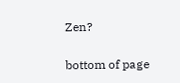Zen?

bottom of page